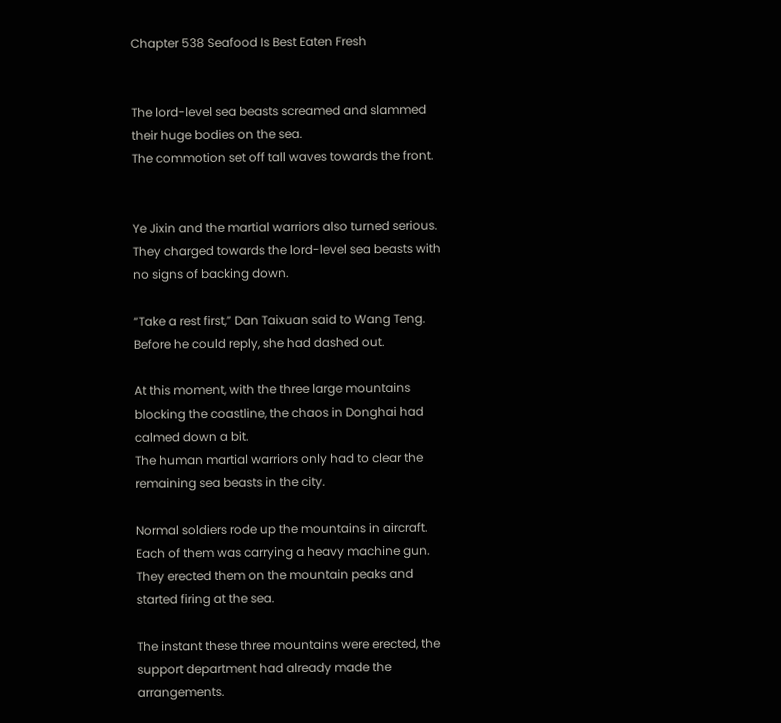Chapter 538 Seafood Is Best Eaten Fresh


The lord-level sea beasts screamed and slammed their huge bodies on the sea.
The commotion set off tall waves towards the front.


Ye Jixin and the martial warriors also turned serious.
They charged towards the lord-level sea beasts with no signs of backing down.

“Take a rest first,” Dan Taixuan said to Wang Teng.
Before he could reply, she had dashed out.

At this moment, with the three large mountains blocking the coastline, the chaos in Donghai had calmed down a bit.
The human martial warriors only had to clear the remaining sea beasts in the city.

Normal soldiers rode up the mountains in aircraft.
Each of them was carrying a heavy machine gun.
They erected them on the mountain peaks and started firing at the sea.

The instant these three mountains were erected, the support department had already made the arrangements.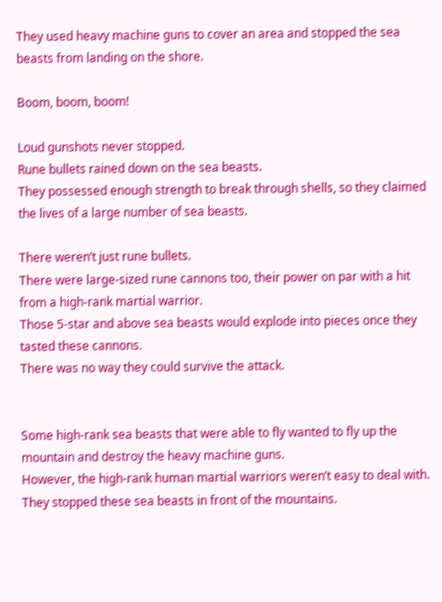They used heavy machine guns to cover an area and stopped the sea beasts from landing on the shore.

Boom, boom, boom!

Loud gunshots never stopped.
Rune bullets rained down on the sea beasts.
They possessed enough strength to break through shells, so they claimed the lives of a large number of sea beasts.

There weren’t just rune bullets.
There were large-sized rune cannons too, their power on par with a hit from a high-rank martial warrior.
Those 5-star and above sea beasts would explode into pieces once they tasted these cannons.
There was no way they could survive the attack.


Some high-rank sea beasts that were able to fly wanted to fly up the mountain and destroy the heavy machine guns.
However, the high-rank human martial warriors weren’t easy to deal with.
They stopped these sea beasts in front of the mountains.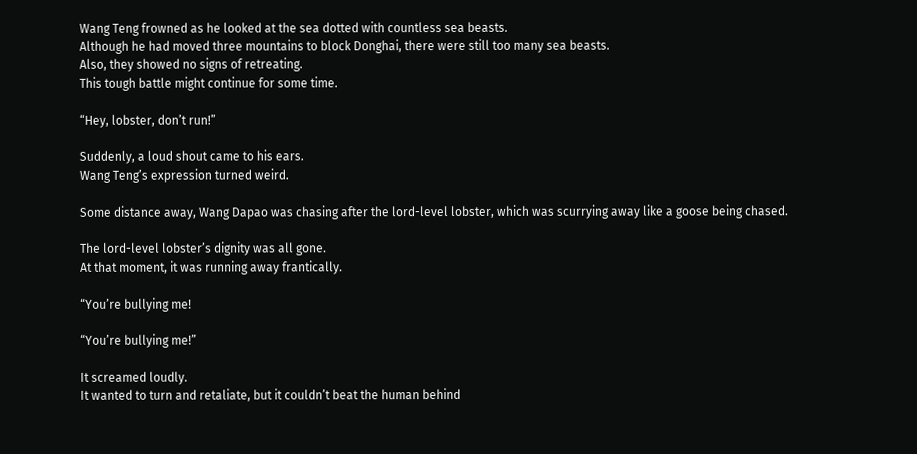Wang Teng frowned as he looked at the sea dotted with countless sea beasts.
Although he had moved three mountains to block Donghai, there were still too many sea beasts.
Also, they showed no signs of retreating.
This tough battle might continue for some time.

“Hey, lobster, don’t run!”

Suddenly, a loud shout came to his ears.
Wang Teng’s expression turned weird.

Some distance away, Wang Dapao was chasing after the lord-level lobster, which was scurrying away like a goose being chased.

The lord-level lobster’s dignity was all gone.
At that moment, it was running away frantically.

“You’re bullying me!

“You’re bullying me!”

It screamed loudly.
It wanted to turn and retaliate, but it couldn’t beat the human behind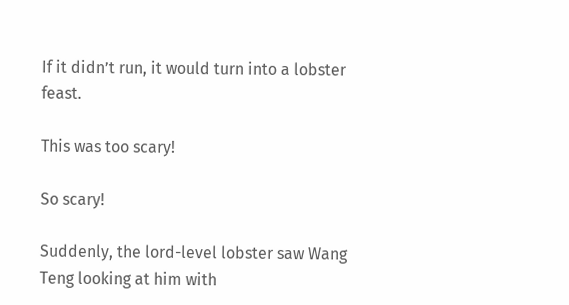If it didn’t run, it would turn into a lobster feast.

This was too scary!

So scary!

Suddenly, the lord-level lobster saw Wang Teng looking at him with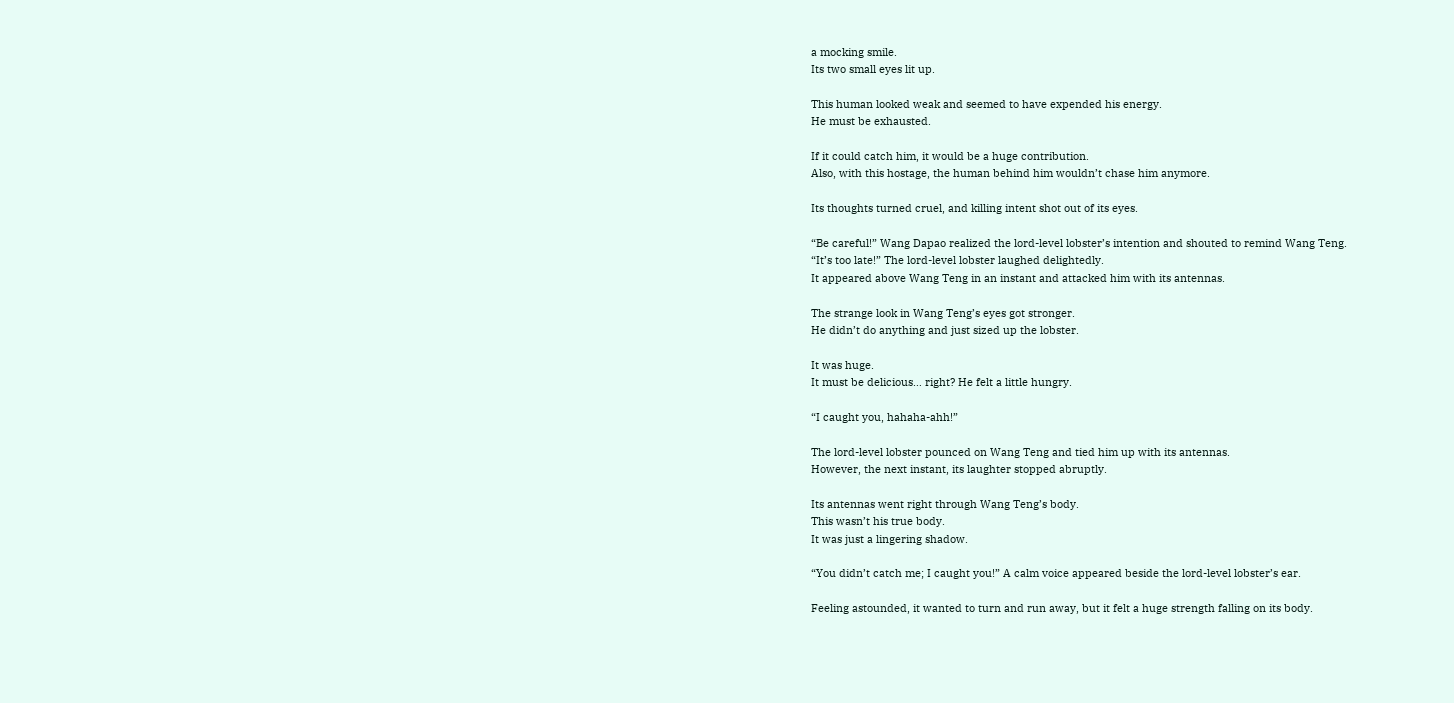a mocking smile.
Its two small eyes lit up.

This human looked weak and seemed to have expended his energy.
He must be exhausted.

If it could catch him, it would be a huge contribution.
Also, with this hostage, the human behind him wouldn’t chase him anymore.

Its thoughts turned cruel, and killing intent shot out of its eyes.

“Be careful!” Wang Dapao realized the lord-level lobster’s intention and shouted to remind Wang Teng.
“It’s too late!” The lord-level lobster laughed delightedly.
It appeared above Wang Teng in an instant and attacked him with its antennas.

The strange look in Wang Teng’s eyes got stronger.
He didn’t do anything and just sized up the lobster.

It was huge.
It must be delicious… right? He felt a little hungry.

“I caught you, hahaha-ahh!”

The lord-level lobster pounced on Wang Teng and tied him up with its antennas.
However, the next instant, its laughter stopped abruptly.

Its antennas went right through Wang Teng’s body.
This wasn’t his true body.
It was just a lingering shadow.

“You didn’t catch me; I caught you!” A calm voice appeared beside the lord-level lobster’s ear.

Feeling astounded, it wanted to turn and run away, but it felt a huge strength falling on its body.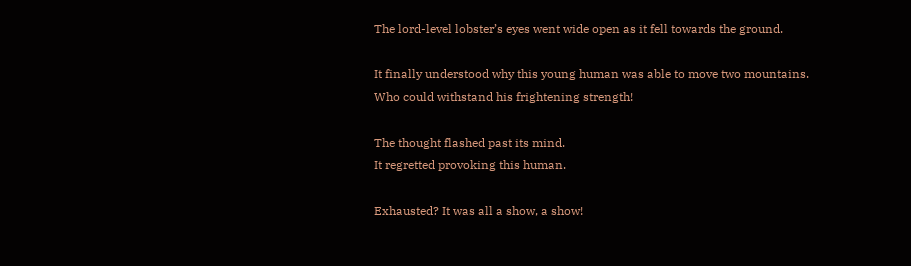The lord-level lobster’s eyes went wide open as it fell towards the ground.

It finally understood why this young human was able to move two mountains.
Who could withstand his frightening strength!

The thought flashed past its mind.
It regretted provoking this human.

Exhausted? It was all a show, a show!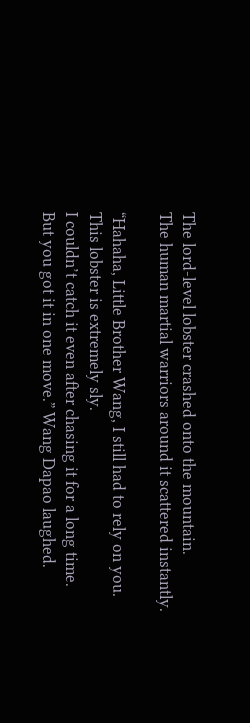The lord-level lobster crashed onto the mountain.
The human martial warriors around it scattered instantly.

“Hahaha, Little Brother Wang, I still had to rely on you.
This lobster is extremely sly.
I couldn’t catch it even after chasing it for a long time.
But you got it in one move.” Wang Dapao laughed.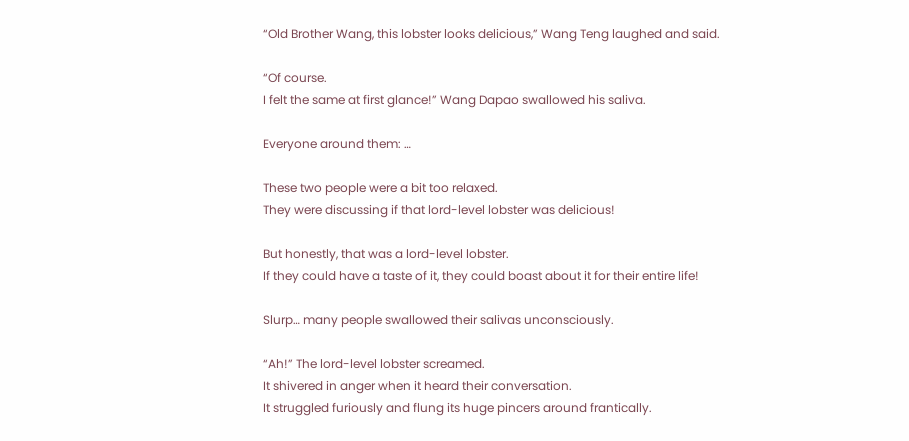“Old Brother Wang, this lobster looks delicious,” Wang Teng laughed and said.

“Of course.
I felt the same at first glance!” Wang Dapao swallowed his saliva.

Everyone around them: …

These two people were a bit too relaxed.
They were discussing if that lord-level lobster was delicious!

But honestly, that was a lord-level lobster.
If they could have a taste of it, they could boast about it for their entire life!

Slurp… many people swallowed their salivas unconsciously.

“Ah!” The lord-level lobster screamed.
It shivered in anger when it heard their conversation.
It struggled furiously and flung its huge pincers around frantically.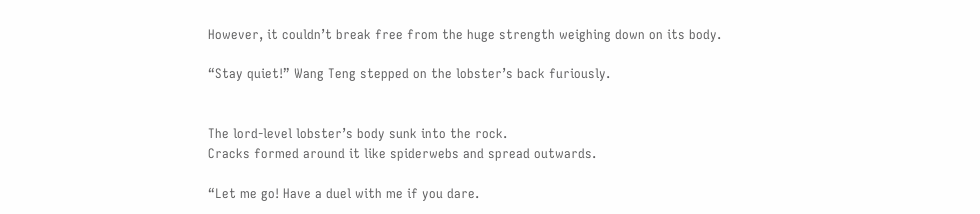However, it couldn’t break free from the huge strength weighing down on its body.

“Stay quiet!” Wang Teng stepped on the lobster’s back furiously.


The lord-level lobster’s body sunk into the rock.
Cracks formed around it like spiderwebs and spread outwards.

“Let me go! Have a duel with me if you dare.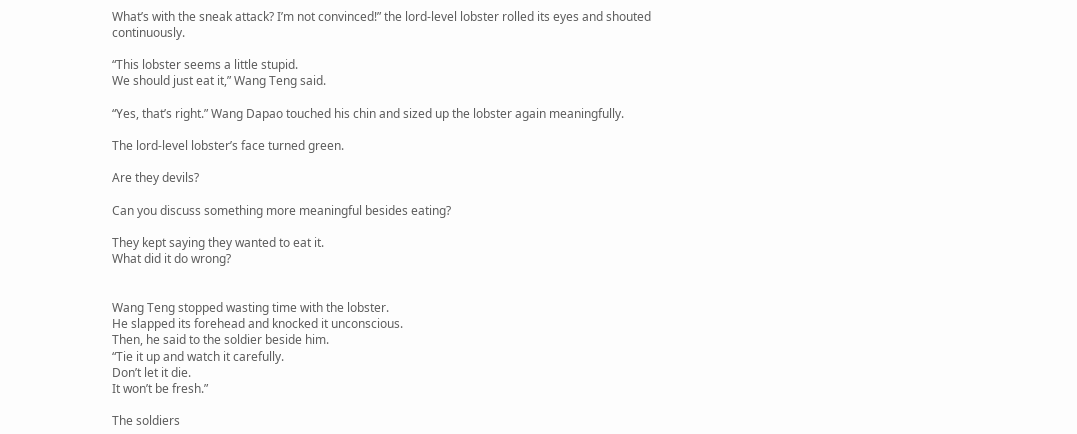What’s with the sneak attack? I’m not convinced!” the lord-level lobster rolled its eyes and shouted continuously.

“This lobster seems a little stupid.
We should just eat it,” Wang Teng said.

“Yes, that’s right.” Wang Dapao touched his chin and sized up the lobster again meaningfully.

The lord-level lobster’s face turned green.

Are they devils?

Can you discuss something more meaningful besides eating?

They kept saying they wanted to eat it.
What did it do wrong?


Wang Teng stopped wasting time with the lobster.
He slapped its forehead and knocked it unconscious.
Then, he said to the soldier beside him.
“Tie it up and watch it carefully.
Don’t let it die.
It won’t be fresh.”

The soldiers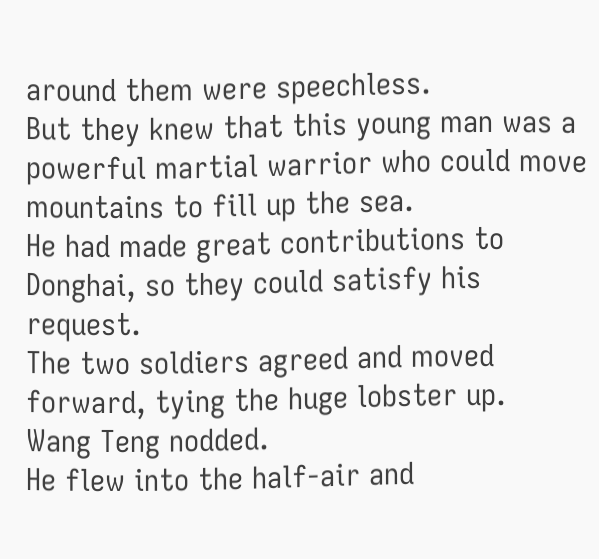around them were speechless.
But they knew that this young man was a powerful martial warrior who could move mountains to fill up the sea.
He had made great contributions to Donghai, so they could satisfy his request.
The two soldiers agreed and moved forward, tying the huge lobster up.
Wang Teng nodded.
He flew into the half-air and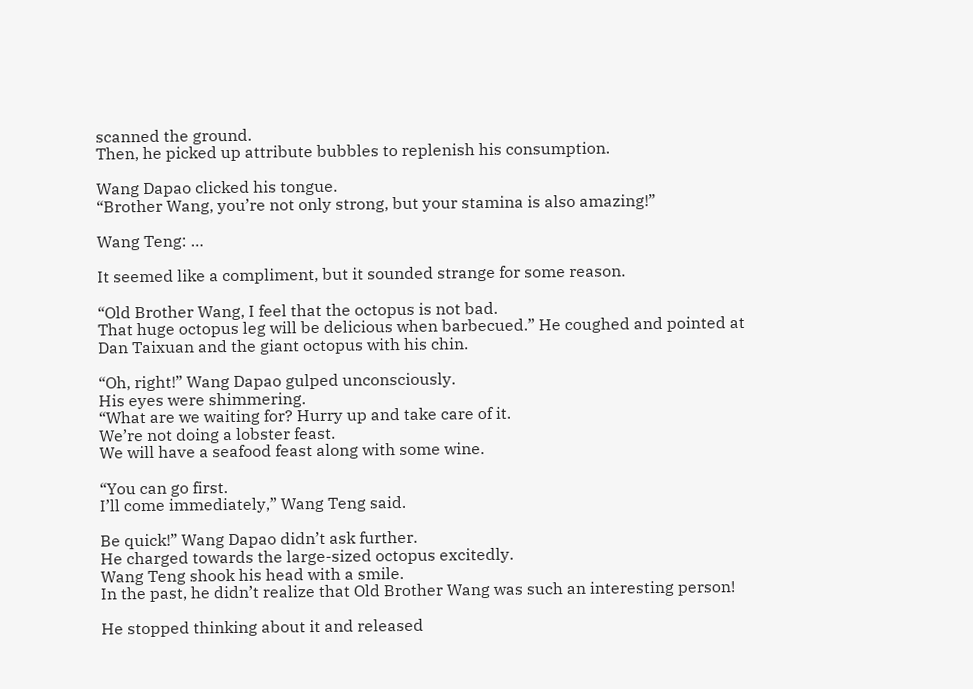scanned the ground.
Then, he picked up attribute bubbles to replenish his consumption.

Wang Dapao clicked his tongue.
“Brother Wang, you’re not only strong, but your stamina is also amazing!”

Wang Teng: …

It seemed like a compliment, but it sounded strange for some reason.

“Old Brother Wang, I feel that the octopus is not bad.
That huge octopus leg will be delicious when barbecued.” He coughed and pointed at Dan Taixuan and the giant octopus with his chin.

“Oh, right!” Wang Dapao gulped unconsciously.
His eyes were shimmering.
“What are we waiting for? Hurry up and take care of it.
We’re not doing a lobster feast.
We will have a seafood feast along with some wine.

“You can go first.
I’ll come immediately,” Wang Teng said.

Be quick!” Wang Dapao didn’t ask further.
He charged towards the large-sized octopus excitedly.
Wang Teng shook his head with a smile.
In the past, he didn’t realize that Old Brother Wang was such an interesting person!

He stopped thinking about it and released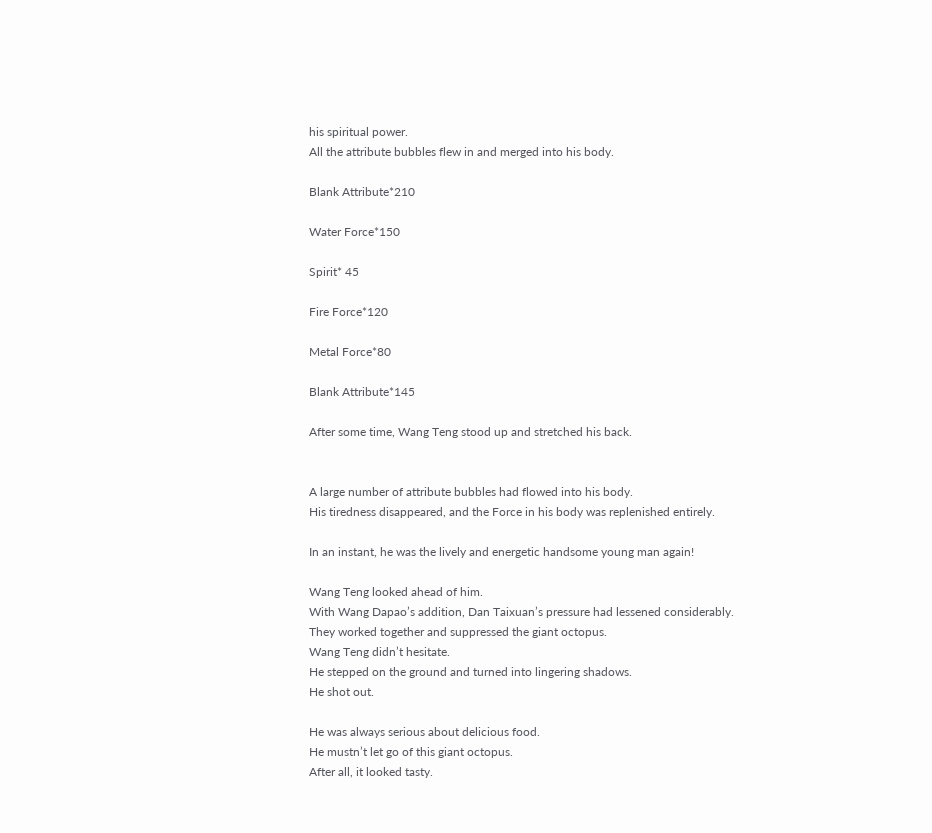his spiritual power.
All the attribute bubbles flew in and merged into his body.

Blank Attribute*210

Water Force*150

Spirit* 45

Fire Force*120

Metal Force*80

Blank Attribute*145

After some time, Wang Teng stood up and stretched his back.


A large number of attribute bubbles had flowed into his body.
His tiredness disappeared, and the Force in his body was replenished entirely.

In an instant, he was the lively and energetic handsome young man again!

Wang Teng looked ahead of him.
With Wang Dapao’s addition, Dan Taixuan’s pressure had lessened considerably.
They worked together and suppressed the giant octopus.
Wang Teng didn’t hesitate.
He stepped on the ground and turned into lingering shadows.
He shot out.

He was always serious about delicious food.
He mustn’t let go of this giant octopus.
After all, it looked tasty.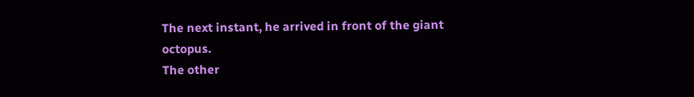The next instant, he arrived in front of the giant octopus.
The other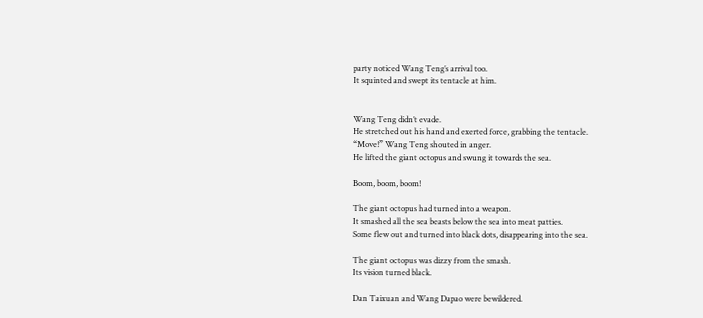party noticed Wang Teng’s arrival too.
It squinted and swept its tentacle at him.


Wang Teng didn’t evade.
He stretched out his hand and exerted force, grabbing the tentacle.
“Move!” Wang Teng shouted in anger.
He lifted the giant octopus and swung it towards the sea.

Boom, boom, boom!

The giant octopus had turned into a weapon.
It smashed all the sea beasts below the sea into meat patties.
Some flew out and turned into black dots, disappearing into the sea.

The giant octopus was dizzy from the smash.
Its vision turned black.

Dan Taixuan and Wang Dapao were bewildered.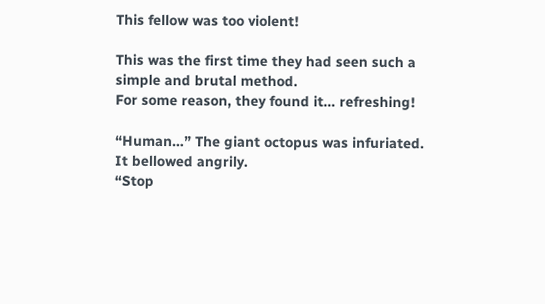This fellow was too violent!

This was the first time they had seen such a simple and brutal method.
For some reason, they found it… refreshing!

“Human…” The giant octopus was infuriated.
It bellowed angrily.
“Stop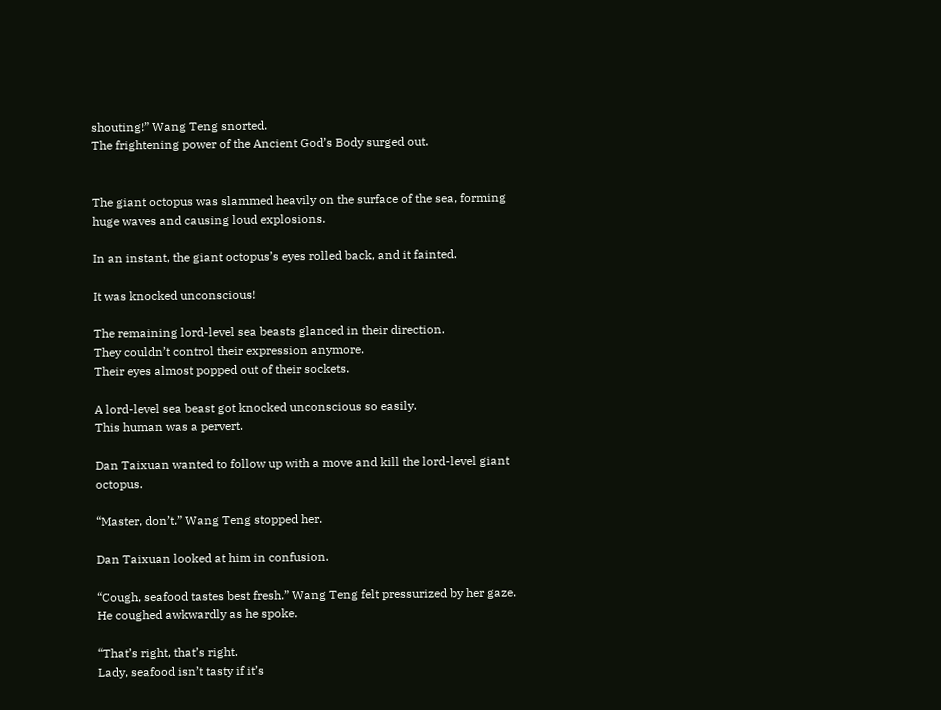shouting!” Wang Teng snorted.
The frightening power of the Ancient God’s Body surged out.


The giant octopus was slammed heavily on the surface of the sea, forming huge waves and causing loud explosions.

In an instant, the giant octopus’s eyes rolled back, and it fainted.

It was knocked unconscious!

The remaining lord-level sea beasts glanced in their direction.
They couldn’t control their expression anymore.
Their eyes almost popped out of their sockets.

A lord-level sea beast got knocked unconscious so easily.
This human was a pervert.

Dan Taixuan wanted to follow up with a move and kill the lord-level giant octopus.

“Master, don’t.” Wang Teng stopped her.

Dan Taixuan looked at him in confusion.

“Cough, seafood tastes best fresh.” Wang Teng felt pressurized by her gaze.
He coughed awkwardly as he spoke.

“That’s right, that’s right.
Lady, seafood isn’t tasty if it’s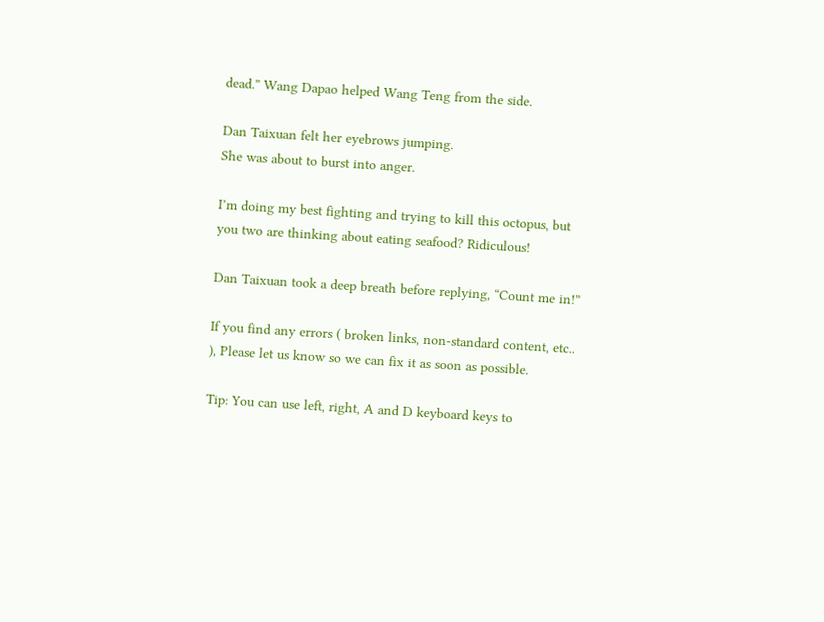dead.” Wang Dapao helped Wang Teng from the side.

Dan Taixuan felt her eyebrows jumping.
She was about to burst into anger.

I’m doing my best fighting and trying to kill this octopus, but you two are thinking about eating seafood? Ridiculous!

Dan Taixuan took a deep breath before replying, “Count me in!”

If you find any errors ( broken links, non-standard content, etc..
), Please let us know so we can fix it as soon as possible.

Tip: You can use left, right, A and D keyboard keys to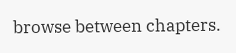browse between chapters.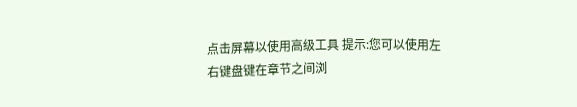点击屏幕以使用高级工具 提示:您可以使用左右键盘键在章节之间浏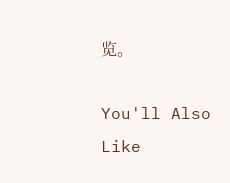览。

You'll Also Like